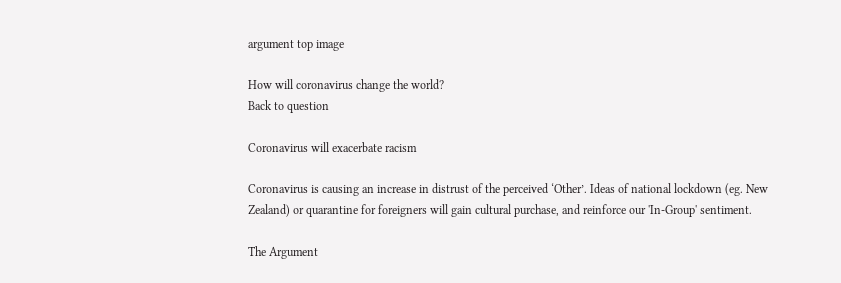argument top image

How will coronavirus change the world?
Back to question

Coronavirus will exacerbate racism

Coronavirus is causing an increase in distrust of the perceived ‘Other’. Ideas of national lockdown (eg. New Zealand) or quarantine for foreigners will gain cultural purchase, and reinforce our 'In-Group' sentiment.

The Argument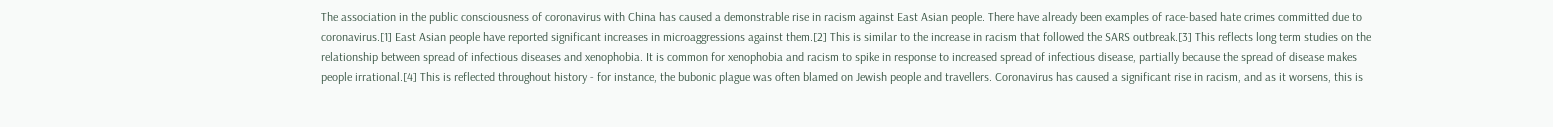The association in the public consciousness of coronavirus with China has caused a demonstrable rise in racism against East Asian people. There have already been examples of race-based hate crimes committed due to coronavirus.[1] East Asian people have reported significant increases in microaggressions against them.[2] This is similar to the increase in racism that followed the SARS outbreak.[3] This reflects long term studies on the relationship between spread of infectious diseases and xenophobia. It is common for xenophobia and racism to spike in response to increased spread of infectious disease, partially because the spread of disease makes people irrational.[4] This is reflected throughout history - for instance, the bubonic plague was often blamed on Jewish people and travellers. Coronavirus has caused a significant rise in racism, and as it worsens, this is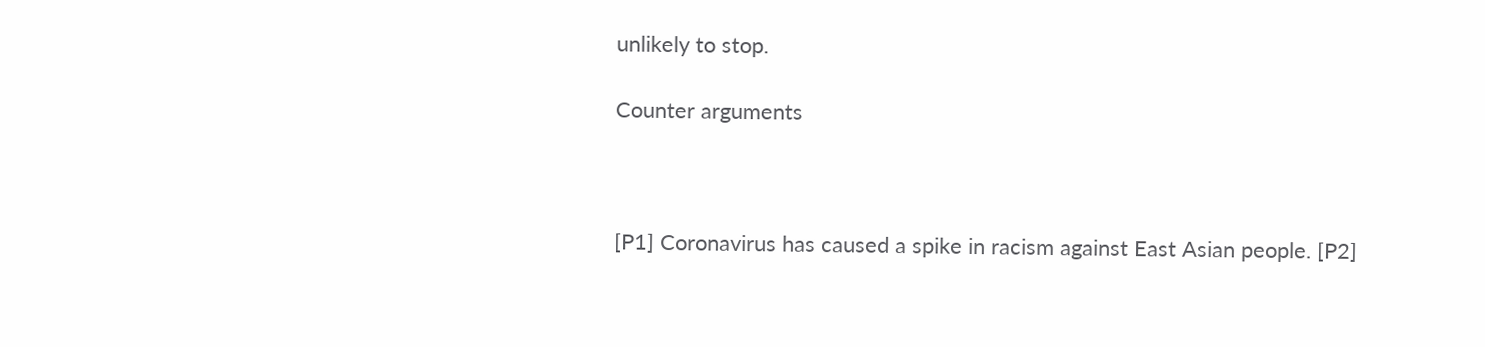unlikely to stop.

Counter arguments



[P1] Coronavirus has caused a spike in racism against East Asian people. [P2]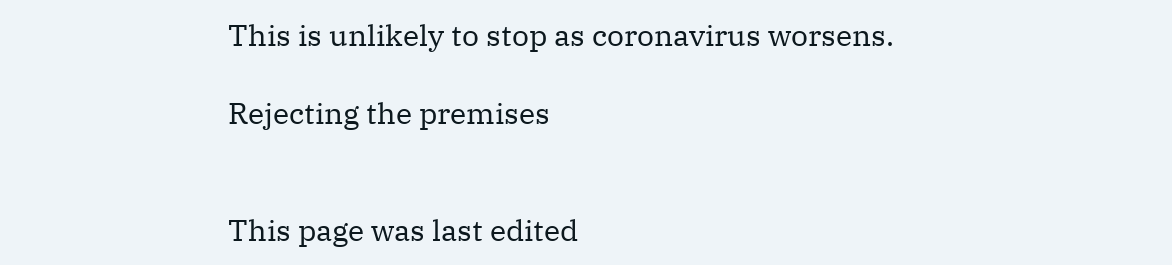This is unlikely to stop as coronavirus worsens.

Rejecting the premises


This page was last edited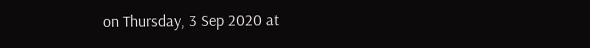on Thursday, 3 Sep 2020 at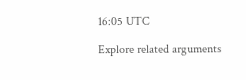16:05 UTC

Explore related arguments